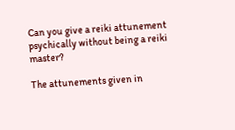Can you give a reiki attunement psychically without being a reiki master?

The attunements given in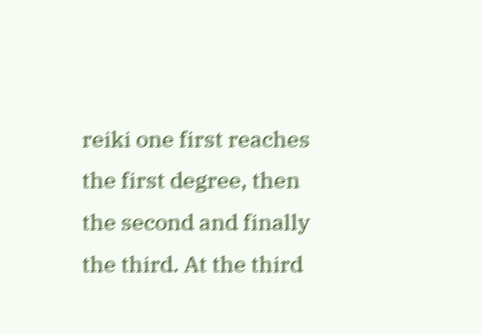reiki one first reaches the first degree, then the second and finally the third. At the third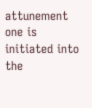attunement one is initiated into the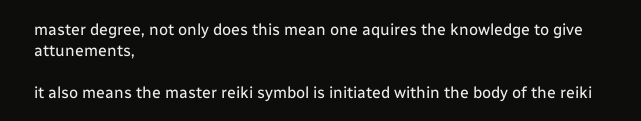master degree, not only does this mean one aquires the knowledge to give attunements,

it also means the master reiki symbol is initiated within the body of the reiki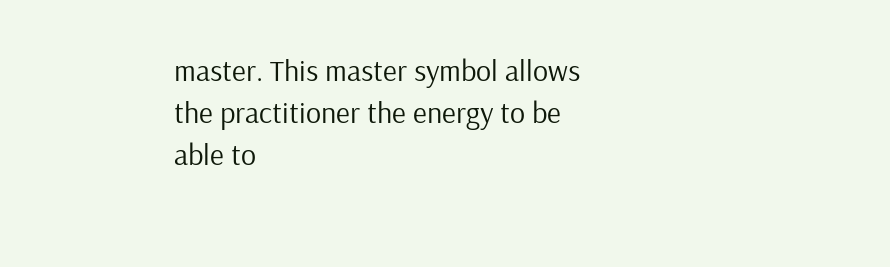master. This master symbol allows the practitioner the energy to be able to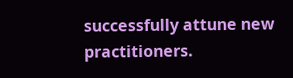successfully attune new practitioners.